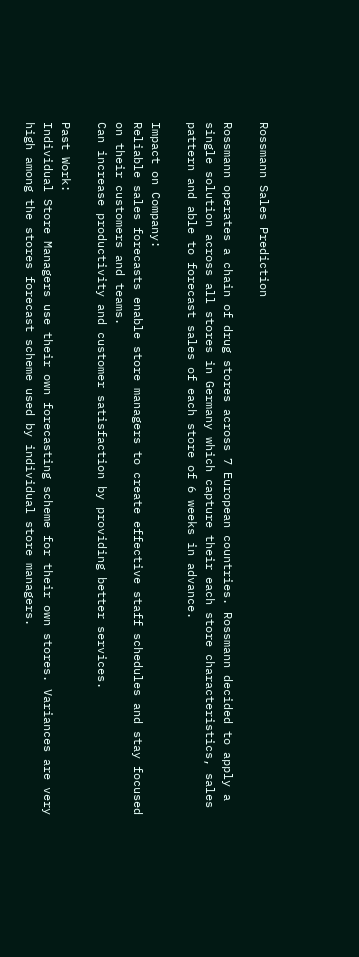Rossmann Sales Prediction

Rossmann operates a chain of drug stores across 7 European countries. Rossmann decided to apply a single solution across all stores in Germany which capture their each store characteristics, sales pattern and able to forecast sales of each store of 6 weeks in advance.

Impact on Company:
Reliable sales forecasts enable store managers to create effective staff schedules and stay focused on their customers and teams.
Can increase productivity and customer satisfaction by providing better services.

Past Work:
Individual Store Managers use their own forecasting scheme for their own stores. Variances are very high among the stores forecast scheme used by individual store managers.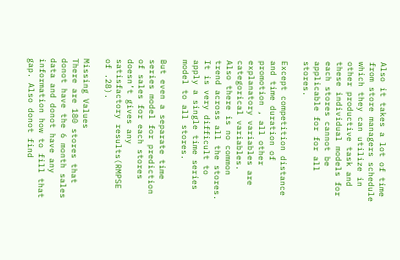Also it takes a lot of time from store managers schedule which they can utilize in other productive task and these individual models for each stores cannot be applicable for for all stores.

Except competition distance and time duration of promotion , all other explanatory variables are categorical variables.
Also there is no common trend across all the stores.  It is very difficult to apply a single time series model to all stores.

But even a separate time series model for prediction of sales for each stores doesn’t gives any satisfactory results(RMPSE of .28).

Missing Values
There are 180 stores that donot have the 6 month sales data and donot have any information how to fill that gap. Also donot find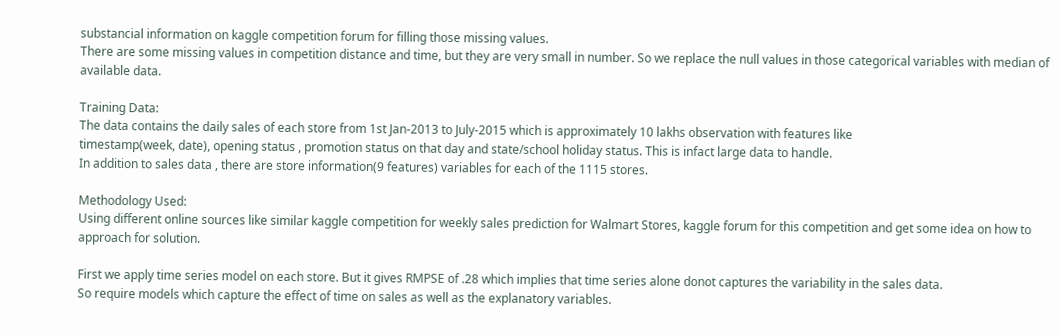substancial information on kaggle competition forum for filling those missing values.
There are some missing values in competition distance and time, but they are very small in number. So we replace the null values in those categorical variables with median of available data.

Training Data:
The data contains the daily sales of each store from 1st Jan-2013 to July-2015 which is approximately 10 lakhs observation with features like
timestamp(week, date), opening status , promotion status on that day and state/school holiday status. This is infact large data to handle.
In addition to sales data , there are store information(9 features) variables for each of the 1115 stores.

Methodology Used:
Using different online sources like similar kaggle competition for weekly sales prediction for Walmart Stores, kaggle forum for this competition and get some idea on how to approach for solution.

First we apply time series model on each store. But it gives RMPSE of .28 which implies that time series alone donot captures the variability in the sales data.
So require models which capture the effect of time on sales as well as the explanatory variables.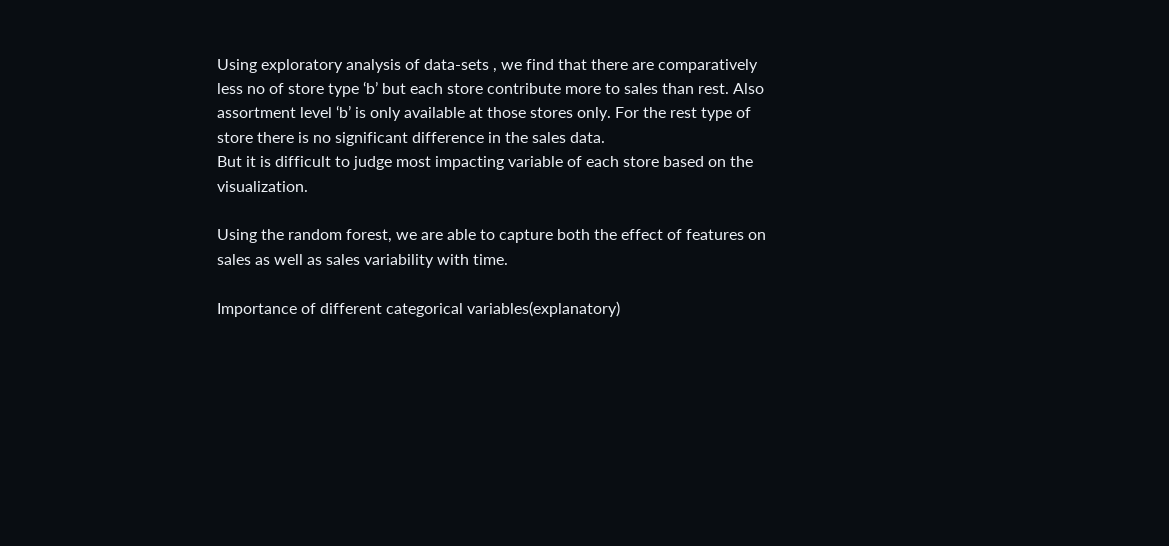Using exploratory analysis of data-sets , we find that there are comparatively less no of store type ‘b’ but each store contribute more to sales than rest. Also assortment level ‘b’ is only available at those stores only. For the rest type of store there is no significant difference in the sales data.
But it is difficult to judge most impacting variable of each store based on the visualization.

Using the random forest, we are able to capture both the effect of features on sales as well as sales variability with time.

Importance of different categorical variables(explanatory)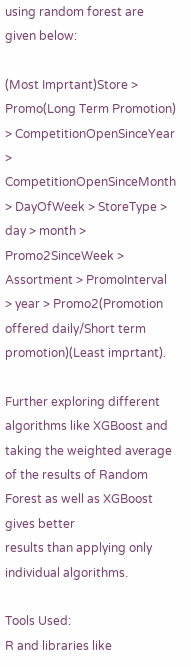using random forest are given below:

(Most Imprtant)Store > Promo(Long Term Promotion) > CompetitionOpenSinceYear > CompetitionOpenSinceMonth > DayOfWeek > StoreType > day > month > Promo2SinceWeek > Assortment > PromoInterval > year > Promo2(Promotion offered daily/Short term promotion)(Least imprtant).

Further exploring different algorithms like XGBoost and taking the weighted average of the results of Random Forest as well as XGBoost gives better
results than applying only individual algorithms.

Tools Used:
R and libraries like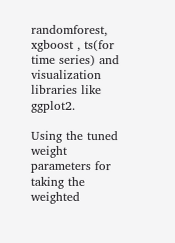randomforest, xgboost , ts(for time series) and visualization libraries like ggplot2.

Using the tuned weight parameters for taking the weighted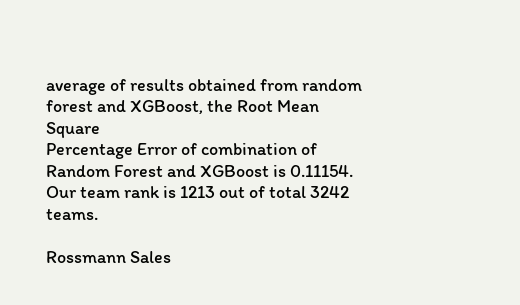average of results obtained from random forest and XGBoost, the Root Mean Square
Percentage Error of combination of Random Forest and XGBoost is 0.11154. Our team rank is 1213 out of total 3242 teams.

Rossmann Sales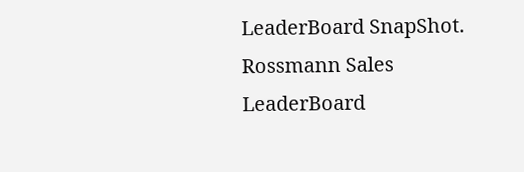LeaderBoard SnapShot.
Rossmann Sales LeaderBoard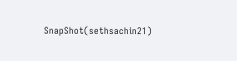SnapShot(sethsachin21)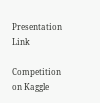Presentation Link

Competition on Kaggle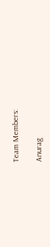Team Members:

Anurag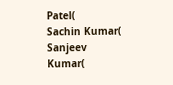Patel(
Sachin Kumar(
Sanjeev Kumar(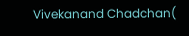Vivekanand Chadchan(